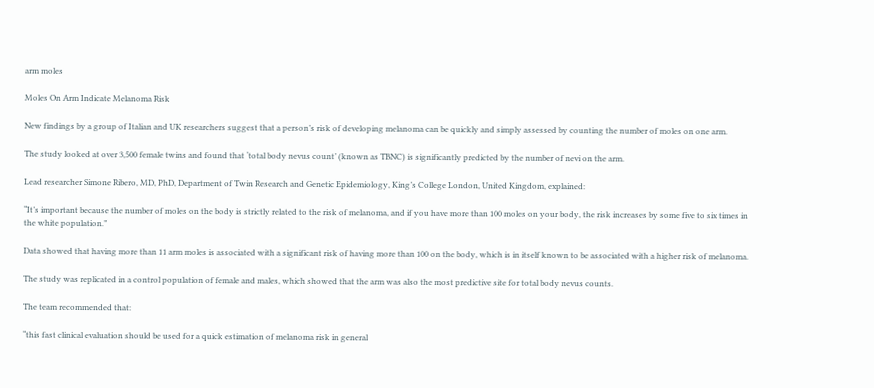arm moles

Moles On Arm Indicate Melanoma Risk

New findings by a group of Italian and UK researchers suggest that a person’s risk of developing melanoma can be quickly and simply assessed by counting the number of moles on one arm.

The study looked at over 3,500 female twins and found that ‘total body nevus count’ (known as TBNC) is significantly predicted by the number of nevi on the arm.

Lead researcher Simone Ribero, MD, PhD, Department of Twin Research and Genetic Epidemiology, King’s College London, United Kingdom, explained:

“It’s important because the number of moles on the body is strictly related to the risk of melanoma, and if you have more than 100 moles on your body, the risk increases by some five to six times in the white population.”

Data showed that having more than 11 arm moles is associated with a significant risk of having more than 100 on the body, which is in itself known to be associated with a higher risk of melanoma.

The study was replicated in a control population of female and males, which showed that the arm was also the most predictive site for total body nevus counts.

The team recommended that:

“this fast clinical evaluation should be used for a quick estimation of melanoma risk in general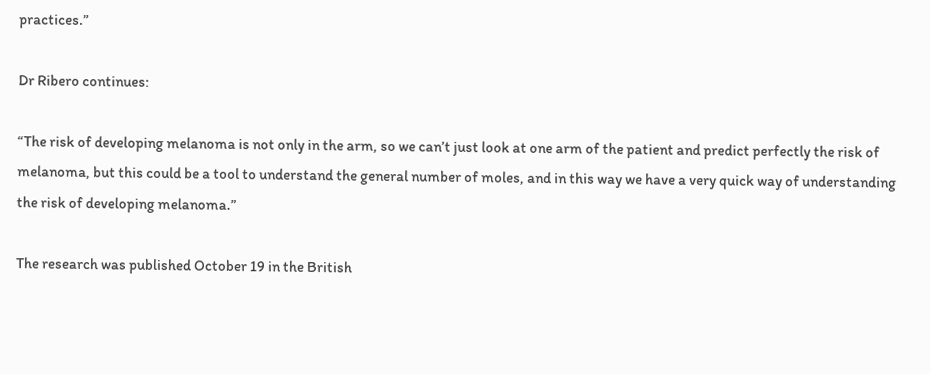practices.”

Dr Ribero continues:

“The risk of developing melanoma is not only in the arm, so we can’t just look at one arm of the patient and predict perfectly the risk of melanoma, but this could be a tool to understand the general number of moles, and in this way we have a very quick way of understanding the risk of developing melanoma.”

The research was published October 19 in the British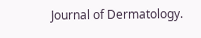Journal of Dermatology.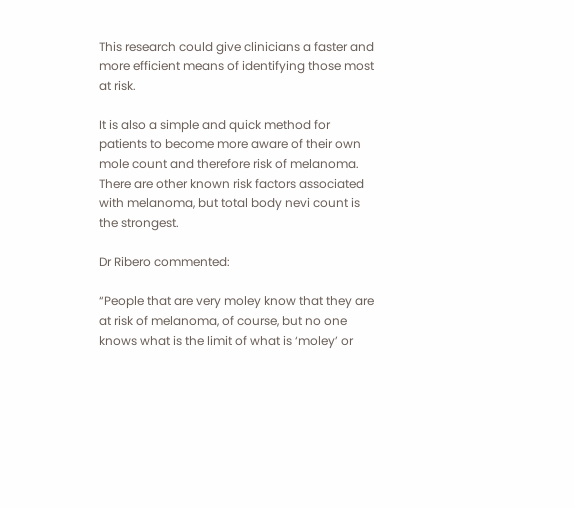This research could give clinicians a faster and more efficient means of identifying those most at risk.

It is also a simple and quick method for patients to become more aware of their own mole count and therefore risk of melanoma. There are other known risk factors associated with melanoma, but total body nevi count is the strongest.

Dr Ribero commented:

“People that are very moley know that they are at risk of melanoma, of course, but no one knows what is the limit of what is ‘moley’ or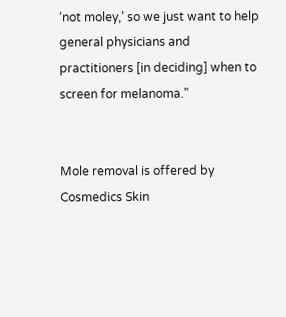‘not moley,’ so we just want to help general physicians and practitioners [in deciding] when to screen for melanoma.”


Mole removal is offered by Cosmedics Skin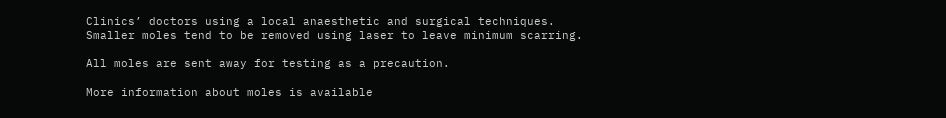Clinics’ doctors using a local anaesthetic and surgical techniques. Smaller moles tend to be removed using laser to leave minimum scarring.

All moles are sent away for testing as a precaution.

More information about moles is available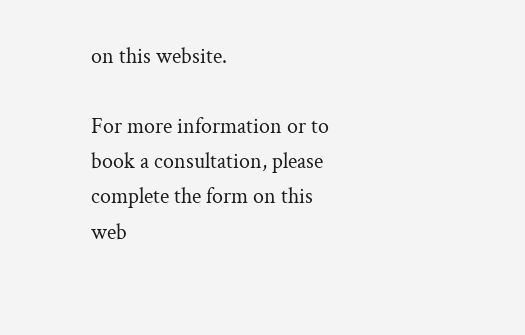on this website.

For more information or to book a consultation, please complete the form on this web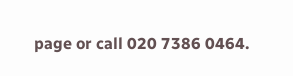page or call 020 7386 0464.